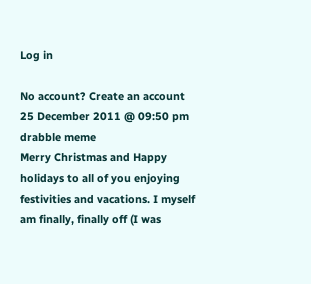Log in

No account? Create an account
25 December 2011 @ 09:50 pm
drabble meme
Merry Christmas and Happy holidays to all of you enjoying festivities and vacations. I myself am finally, finally off (I was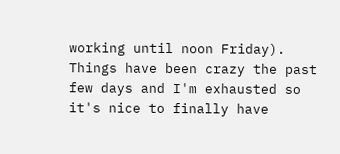working until noon Friday). Things have been crazy the past few days and I'm exhausted so it's nice to finally have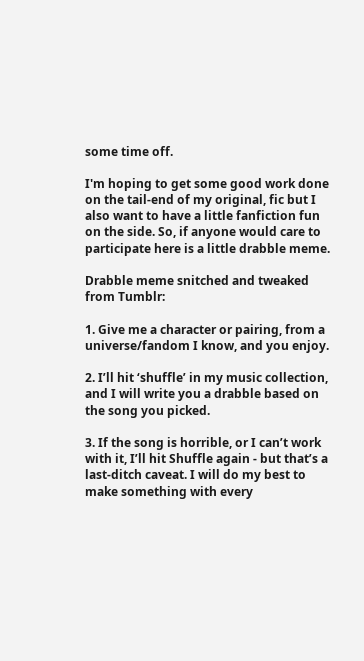some time off.

I'm hoping to get some good work done on the tail-end of my original, fic but I also want to have a little fanfiction fun on the side. So, if anyone would care to participate here is a little drabble meme.

Drabble meme snitched and tweaked from Tumblr:

1. Give me a character or pairing, from a universe/fandom I know, and you enjoy.

2. I’ll hit ‘shuffle’ in my music collection, and I will write you a drabble based on the song you picked.

3. If the song is horrible, or I can’t work with it, I’ll hit Shuffle again - but that’s a last-ditch caveat. I will do my best to make something with every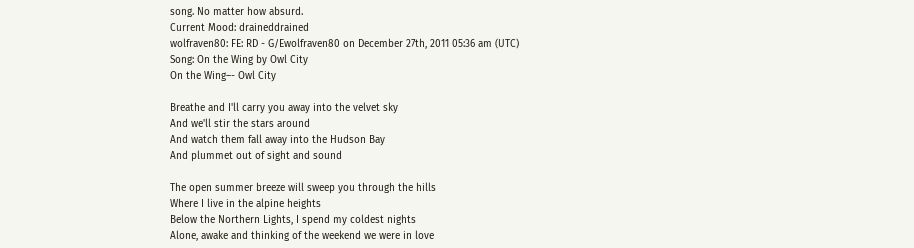song. No matter how absurd.
Current Mood: draineddrained
wolfraven80: FE: RD - G/Ewolfraven80 on December 27th, 2011 05:36 am (UTC)
Song: On the Wing by Owl City
On the Wing–- Owl City

Breathe and I'll carry you away into the velvet sky
And we'll stir the stars around
And watch them fall away into the Hudson Bay
And plummet out of sight and sound

The open summer breeze will sweep you through the hills
Where I live in the alpine heights
Below the Northern Lights, I spend my coldest nights
Alone, awake and thinking of the weekend we were in love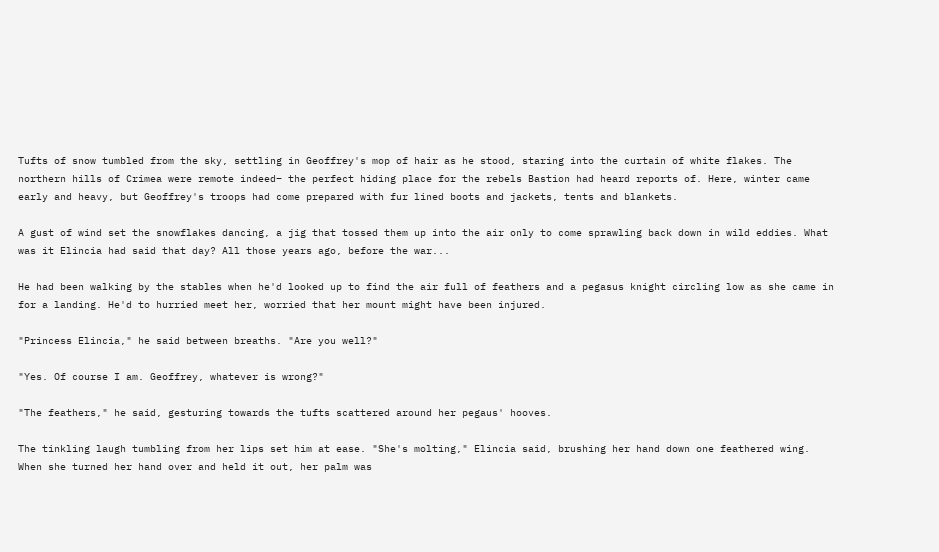Tufts of snow tumbled from the sky, settling in Geoffrey's mop of hair as he stood, staring into the curtain of white flakes. The northern hills of Crimea were remote indeed– the perfect hiding place for the rebels Bastion had heard reports of. Here, winter came early and heavy, but Geoffrey's troops had come prepared with fur lined boots and jackets, tents and blankets.

A gust of wind set the snowflakes dancing, a jig that tossed them up into the air only to come sprawling back down in wild eddies. What was it Elincia had said that day? All those years ago, before the war...

He had been walking by the stables when he'd looked up to find the air full of feathers and a pegasus knight circling low as she came in for a landing. He'd to hurried meet her, worried that her mount might have been injured.

"Princess Elincia," he said between breaths. "Are you well?"

"Yes. Of course I am. Geoffrey, whatever is wrong?"

"The feathers," he said, gesturing towards the tufts scattered around her pegaus' hooves.

The tinkling laugh tumbling from her lips set him at ease. "She's molting," Elincia said, brushing her hand down one feathered wing. When she turned her hand over and held it out, her palm was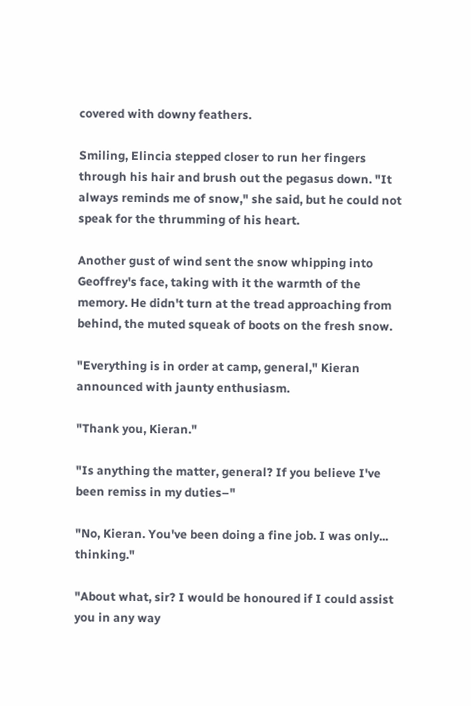covered with downy feathers.

Smiling, Elincia stepped closer to run her fingers through his hair and brush out the pegasus down. "It always reminds me of snow," she said, but he could not speak for the thrumming of his heart.

Another gust of wind sent the snow whipping into Geoffrey's face, taking with it the warmth of the memory. He didn't turn at the tread approaching from behind, the muted squeak of boots on the fresh snow.

"Everything is in order at camp, general," Kieran announced with jaunty enthusiasm.

"Thank you, Kieran."

"Is anything the matter, general? If you believe I've been remiss in my duties–"

"No, Kieran. You've been doing a fine job. I was only... thinking."

"About what, sir? I would be honoured if I could assist you in any way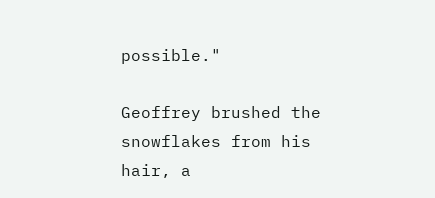possible."

Geoffrey brushed the snowflakes from his hair, a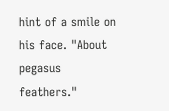hint of a smile on his face. "About pegasus feathers."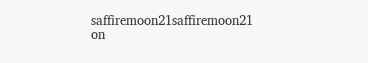saffiremoon21saffiremoon21 on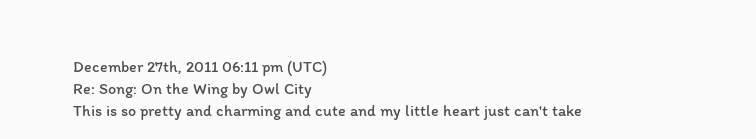December 27th, 2011 06:11 pm (UTC)
Re: Song: On the Wing by Owl City
This is so pretty and charming and cute and my little heart just can't take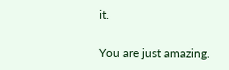it.

You are just amazing.